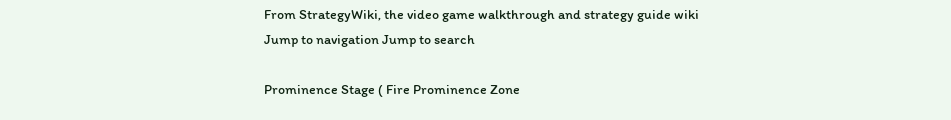From StrategyWiki, the video game walkthrough and strategy guide wiki
Jump to navigation Jump to search

Prominence Stage ( Fire Prominence Zone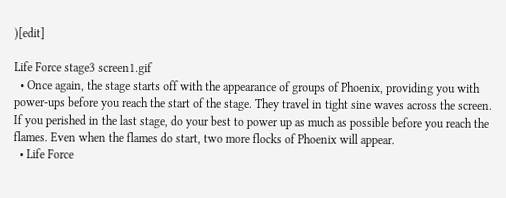)[edit]

Life Force stage3 screen1.gif
  • Once again, the stage starts off with the appearance of groups of Phoenix, providing you with power-ups before you reach the start of the stage. They travel in tight sine waves across the screen. If you perished in the last stage, do your best to power up as much as possible before you reach the flames. Even when the flames do start, two more flocks of Phoenix will appear.
  • Life Force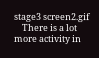stage3 screen2.gif
    There is a lot more activity in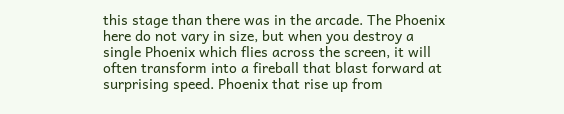this stage than there was in the arcade. The Phoenix here do not vary in size, but when you destroy a single Phoenix which flies across the screen, it will often transform into a fireball that blast forward at surprising speed. Phoenix that rise up from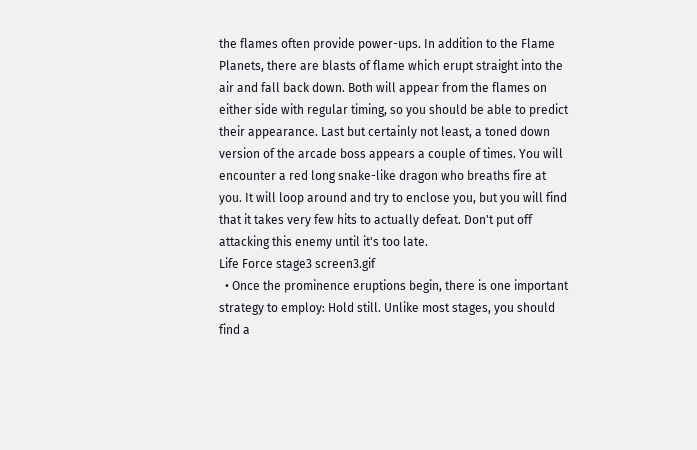the flames often provide power-ups. In addition to the Flame Planets, there are blasts of flame which erupt straight into the air and fall back down. Both will appear from the flames on either side with regular timing, so you should be able to predict their appearance. Last but certainly not least, a toned down version of the arcade boss appears a couple of times. You will encounter a red long snake-like dragon who breaths fire at you. It will loop around and try to enclose you, but you will find that it takes very few hits to actually defeat. Don't put off attacking this enemy until it's too late.
Life Force stage3 screen3.gif
  • Once the prominence eruptions begin, there is one important strategy to employ: Hold still. Unlike most stages, you should find a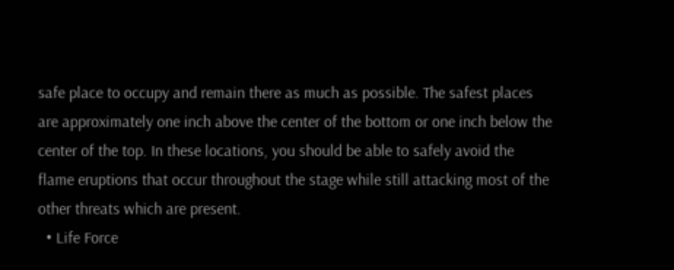safe place to occupy and remain there as much as possible. The safest places are approximately one inch above the center of the bottom or one inch below the center of the top. In these locations, you should be able to safely avoid the flame eruptions that occur throughout the stage while still attacking most of the other threats which are present.
  • Life Force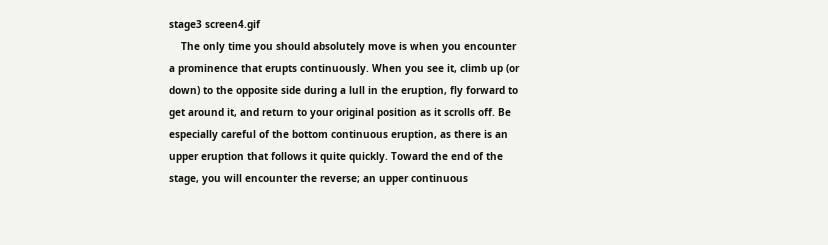stage3 screen4.gif
    The only time you should absolutely move is when you encounter a prominence that erupts continuously. When you see it, climb up (or down) to the opposite side during a lull in the eruption, fly forward to get around it, and return to your original position as it scrolls off. Be especially careful of the bottom continuous eruption, as there is an upper eruption that follows it quite quickly. Toward the end of the stage, you will encounter the reverse; an upper continuous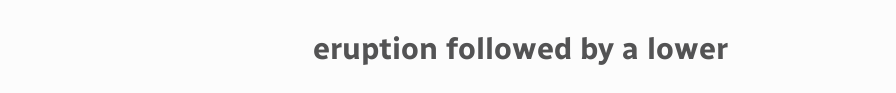eruption followed by a lower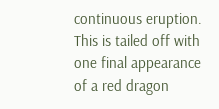continuous eruption. This is tailed off with one final appearance of a red dragon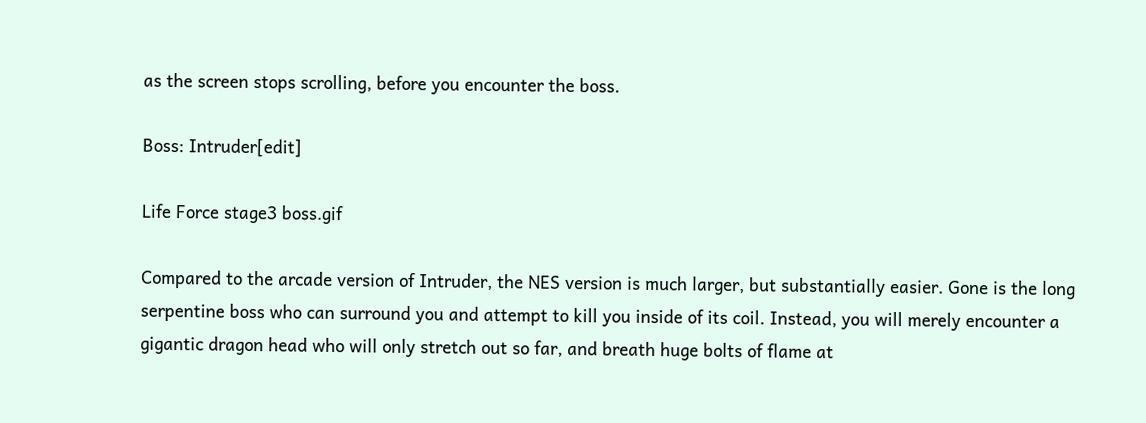as the screen stops scrolling, before you encounter the boss.

Boss: Intruder[edit]

Life Force stage3 boss.gif

Compared to the arcade version of Intruder, the NES version is much larger, but substantially easier. Gone is the long serpentine boss who can surround you and attempt to kill you inside of its coil. Instead, you will merely encounter a gigantic dragon head who will only stretch out so far, and breath huge bolts of flame at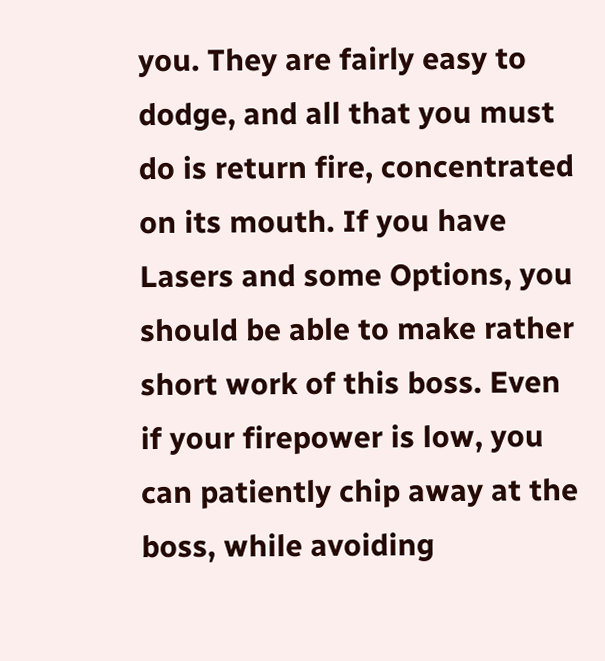you. They are fairly easy to dodge, and all that you must do is return fire, concentrated on its mouth. If you have Lasers and some Options, you should be able to make rather short work of this boss. Even if your firepower is low, you can patiently chip away at the boss, while avoiding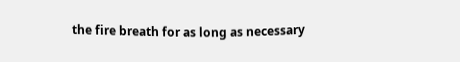the fire breath for as long as necessary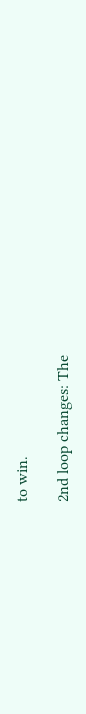to win.

2nd loop changes: The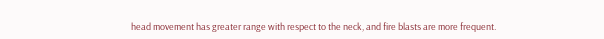head movement has greater range with respect to the neck, and fire blasts are more frequent.